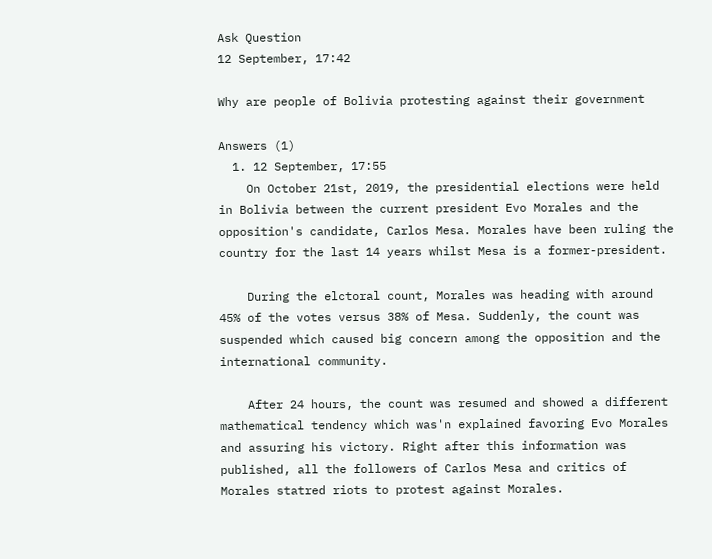Ask Question
12 September, 17:42

Why are people of Bolivia protesting against their government

Answers (1)
  1. 12 September, 17:55
    On October 21st, 2019, the presidential elections were held in Bolivia between the current president Evo Morales and the opposition's candidate, Carlos Mesa. Morales have been ruling the country for the last 14 years whilst Mesa is a former-president.

    During the elctoral count, Morales was heading with around 45% of the votes versus 38% of Mesa. Suddenly, the count was suspended which caused big concern among the opposition and the international community.

    After 24 hours, the count was resumed and showed a different mathematical tendency which was'n explained favoring Evo Morales and assuring his victory. Right after this information was published, all the followers of Carlos Mesa and critics of Morales statred riots to protest against Morales.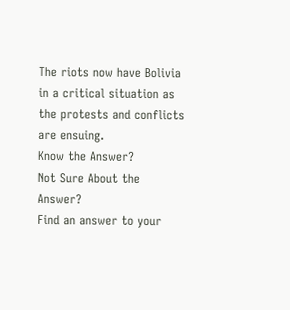The riots now have Bolivia in a critical situation as the protests and conflicts are ensuing.
Know the Answer?
Not Sure About the Answer?
Find an answer to your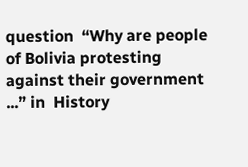question  “Why are people of Bolivia protesting against their government ...” in  History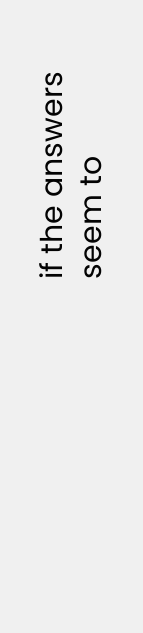if the answers seem to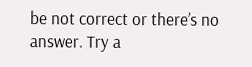be not correct or there’s no answer. Try a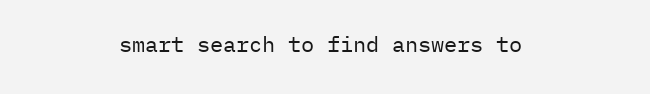smart search to find answers to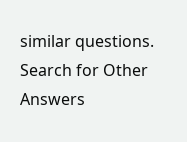similar questions.
Search for Other Answers